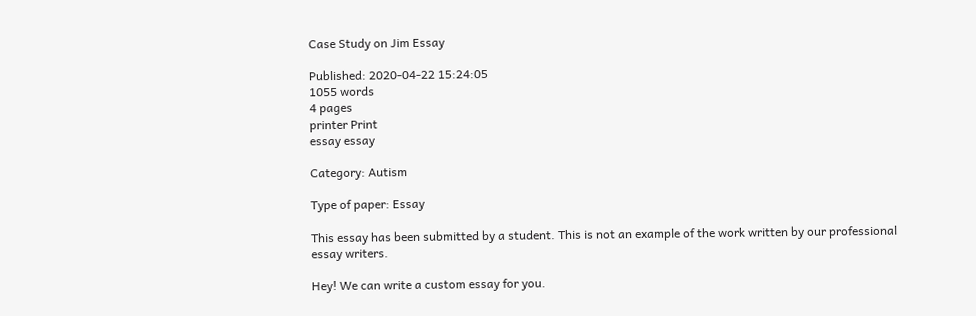Case Study on Jim Essay

Published: 2020-04-22 15:24:05
1055 words
4 pages
printer Print
essay essay

Category: Autism

Type of paper: Essay

This essay has been submitted by a student. This is not an example of the work written by our professional essay writers.

Hey! We can write a custom essay for you.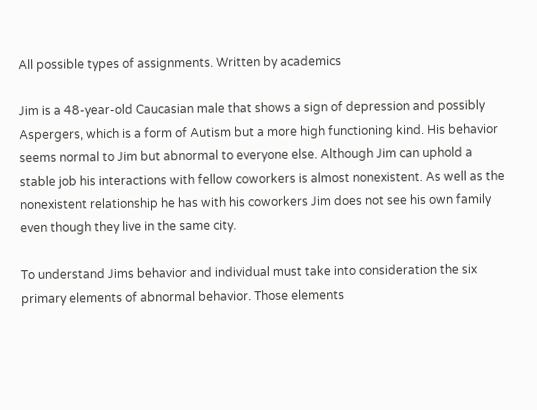All possible types of assignments. Written by academics

Jim is a 48-year-old Caucasian male that shows a sign of depression and possibly Aspergers, which is a form of Autism but a more high functioning kind. His behavior seems normal to Jim but abnormal to everyone else. Although Jim can uphold a stable job his interactions with fellow coworkers is almost nonexistent. As well as the nonexistent relationship he has with his coworkers Jim does not see his own family even though they live in the same city.

To understand Jims behavior and individual must take into consideration the six primary elements of abnormal behavior. Those elements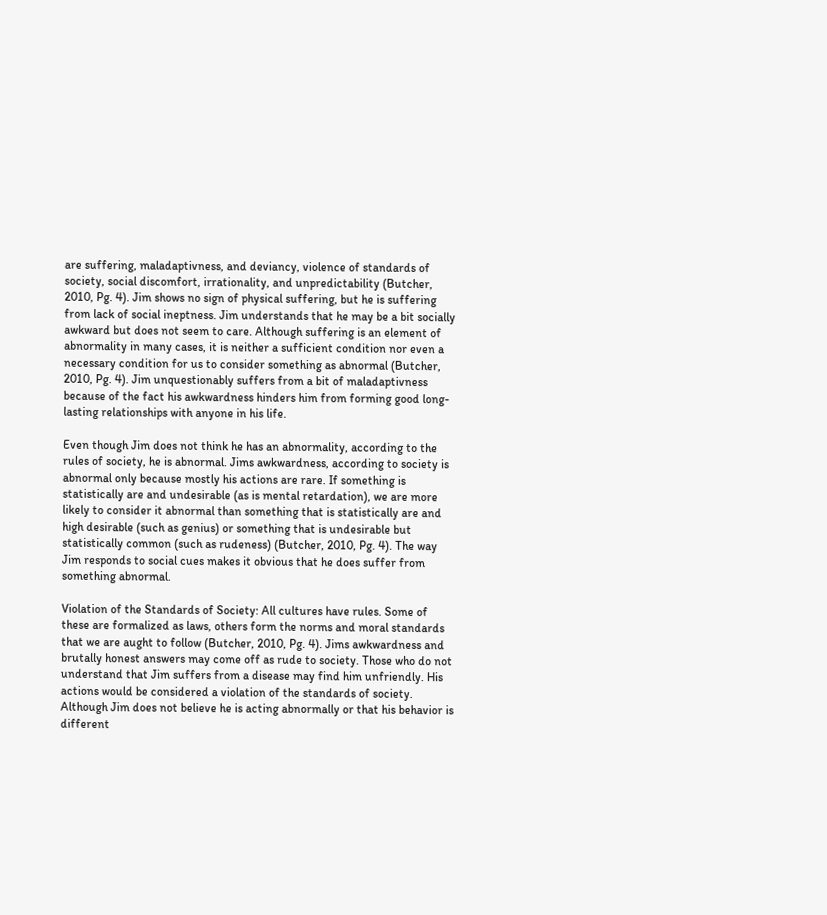are suffering, maladaptivness, and deviancy, violence of standards of society, social discomfort, irrationality, and unpredictability (Butcher, 2010, Pg. 4). Jim shows no sign of physical suffering, but he is suffering from lack of social ineptness. Jim understands that he may be a bit socially awkward but does not seem to care. Although suffering is an element of abnormality in many cases, it is neither a sufficient condition nor even a necessary condition for us to consider something as abnormal (Butcher, 2010, Pg. 4). Jim unquestionably suffers from a bit of maladaptivness because of the fact his awkwardness hinders him from forming good long-lasting relationships with anyone in his life.

Even though Jim does not think he has an abnormality, according to the rules of society, he is abnormal. Jims awkwardness, according to society is abnormal only because mostly his actions are rare. If something is statistically are and undesirable (as is mental retardation), we are more likely to consider it abnormal than something that is statistically are and high desirable (such as genius) or something that is undesirable but statistically common (such as rudeness) (Butcher, 2010, Pg. 4). The way Jim responds to social cues makes it obvious that he does suffer from something abnormal.

Violation of the Standards of Society: All cultures have rules. Some of these are formalized as laws, others form the norms and moral standards that we are aught to follow (Butcher, 2010, Pg. 4). Jims awkwardness and brutally honest answers may come off as rude to society. Those who do not understand that Jim suffers from a disease may find him unfriendly. His actions would be considered a violation of the standards of society. Although Jim does not believe he is acting abnormally or that his behavior is different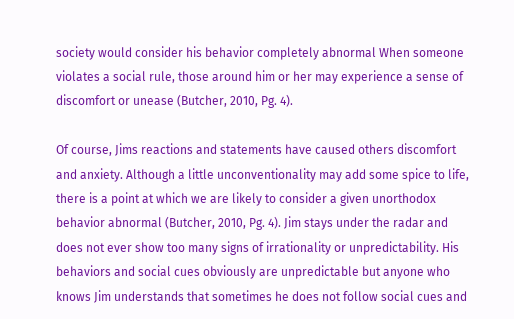society would consider his behavior completely abnormal When someone violates a social rule, those around him or her may experience a sense of discomfort or unease (Butcher, 2010, Pg. 4).

Of course, Jims reactions and statements have caused others discomfort and anxiety. Although a little unconventionality may add some spice to life, there is a point at which we are likely to consider a given unorthodox behavior abnormal (Butcher, 2010, Pg. 4). Jim stays under the radar and does not ever show too many signs of irrationality or unpredictability. His behaviors and social cues obviously are unpredictable but anyone who knows Jim understands that sometimes he does not follow social cues and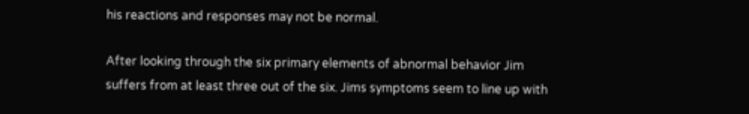his reactions and responses may not be normal.

After looking through the six primary elements of abnormal behavior Jim suffers from at least three out of the six. Jims symptoms seem to line up with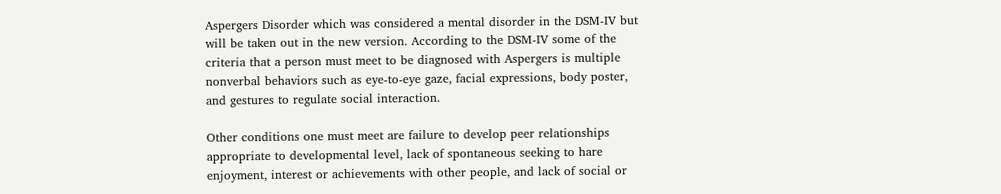Aspergers Disorder which was considered a mental disorder in the DSM-IV but will be taken out in the new version. According to the DSM-IV some of the criteria that a person must meet to be diagnosed with Aspergers is multiple nonverbal behaviors such as eye-to-eye gaze, facial expressions, body poster, and gestures to regulate social interaction.

Other conditions one must meet are failure to develop peer relationships appropriate to developmental level, lack of spontaneous seeking to hare enjoyment, interest or achievements with other people, and lack of social or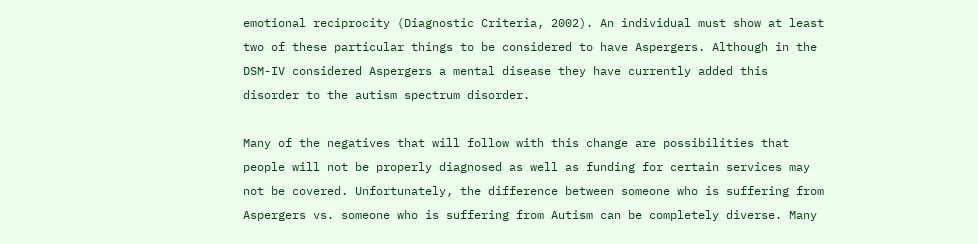emotional reciprocity (Diagnostic Criteria, 2002). An individual must show at least two of these particular things to be considered to have Aspergers. Although in the DSM-IV considered Aspergers a mental disease they have currently added this disorder to the autism spectrum disorder.

Many of the negatives that will follow with this change are possibilities that people will not be properly diagnosed as well as funding for certain services may not be covered. Unfortunately, the difference between someone who is suffering from Aspergers vs. someone who is suffering from Autism can be completely diverse. Many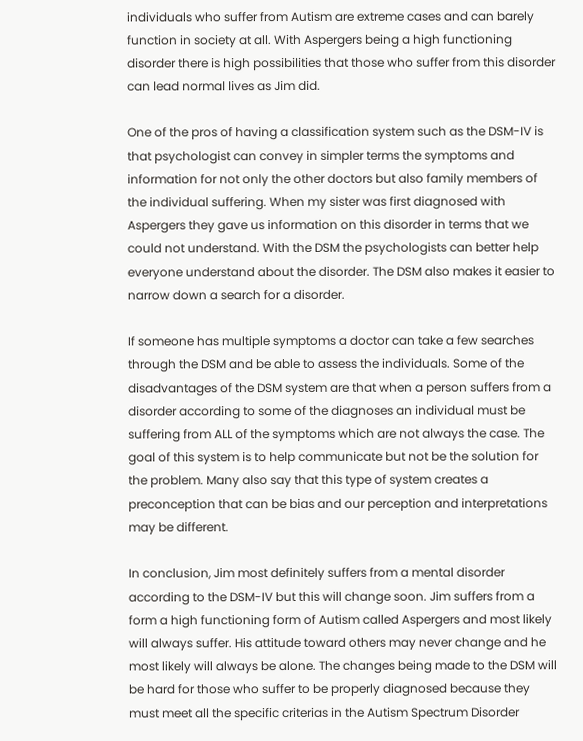individuals who suffer from Autism are extreme cases and can barely function in society at all. With Aspergers being a high functioning disorder there is high possibilities that those who suffer from this disorder can lead normal lives as Jim did.

One of the pros of having a classification system such as the DSM-IV is that psychologist can convey in simpler terms the symptoms and information for not only the other doctors but also family members of the individual suffering. When my sister was first diagnosed with Aspergers they gave us information on this disorder in terms that we could not understand. With the DSM the psychologists can better help everyone understand about the disorder. The DSM also makes it easier to narrow down a search for a disorder.

If someone has multiple symptoms a doctor can take a few searches through the DSM and be able to assess the individuals. Some of the disadvantages of the DSM system are that when a person suffers from a disorder according to some of the diagnoses an individual must be suffering from ALL of the symptoms which are not always the case. The goal of this system is to help communicate but not be the solution for the problem. Many also say that this type of system creates a preconception that can be bias and our perception and interpretations may be different.

In conclusion, Jim most definitely suffers from a mental disorder according to the DSM-IV but this will change soon. Jim suffers from a form a high functioning form of Autism called Aspergers and most likely will always suffer. His attitude toward others may never change and he most likely will always be alone. The changes being made to the DSM will be hard for those who suffer to be properly diagnosed because they must meet all the specific criterias in the Autism Spectrum Disorder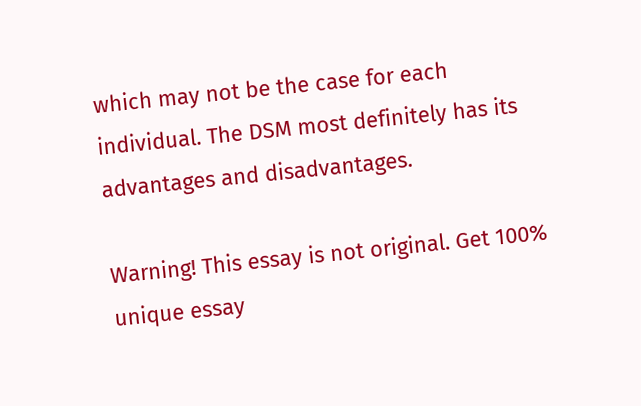which may not be the case for each individual. The DSM most definitely has its advantages and disadvantages.

Warning! This essay is not original. Get 100% unique essay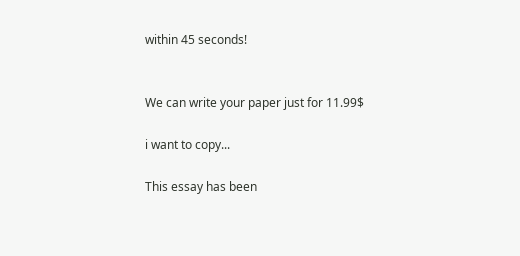within 45 seconds!


We can write your paper just for 11.99$

i want to copy...

This essay has been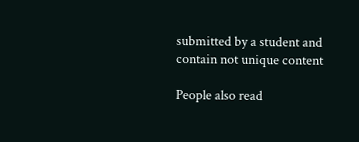submitted by a student and contain not unique content

People also read